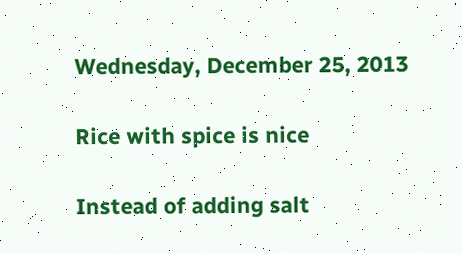Wednesday, December 25, 2013

Rice with spice is nice

Instead of adding salt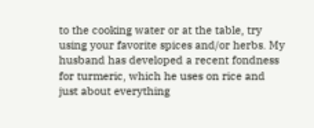to the cooking water or at the table, try using your favorite spices and/or herbs. My husband has developed a recent fondness for turmeric, which he uses on rice and just about everything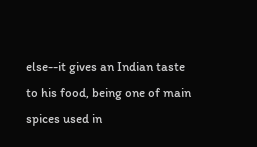else--it gives an Indian taste to his food, being one of main spices used in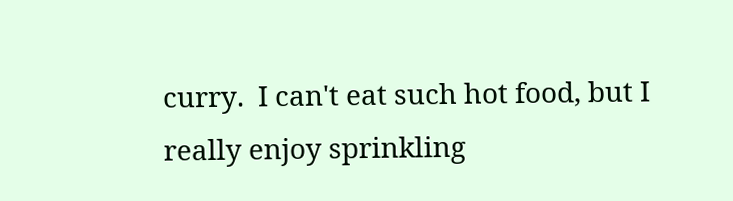curry.  I can't eat such hot food, but I really enjoy sprinkling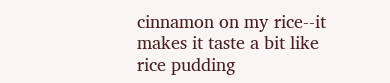cinnamon on my rice--it makes it taste a bit like rice pudding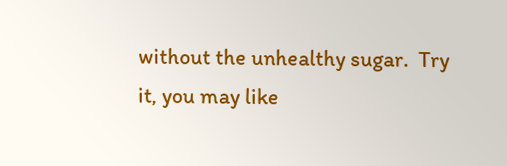without the unhealthy sugar.  Try it, you may like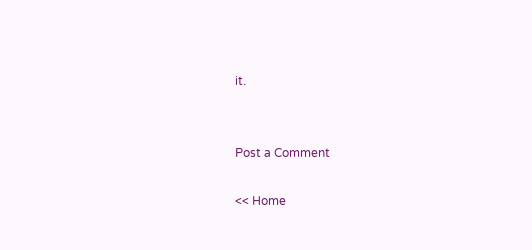it.


Post a Comment

<< Home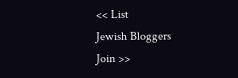<< List
Jewish Bloggers
Join >>